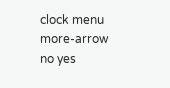clock menu more-arrow no yes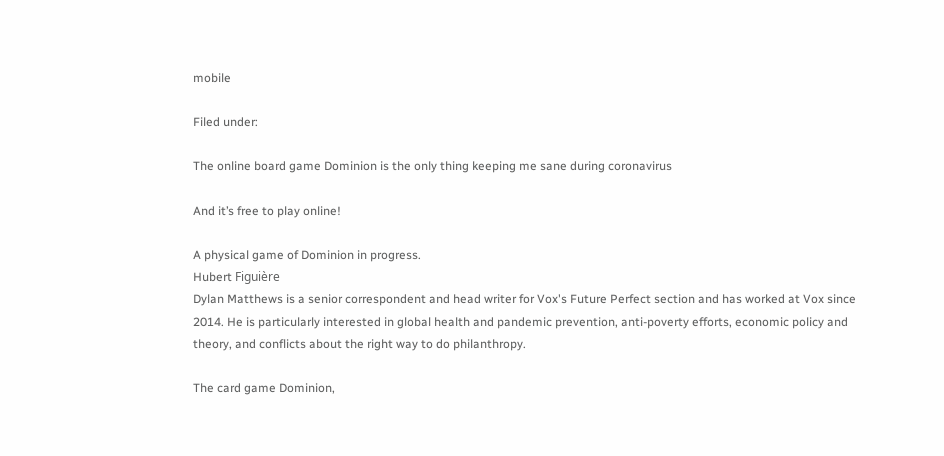mobile

Filed under:

The online board game Dominion is the only thing keeping me sane during coronavirus

And it’s free to play online!

A physical game of Dominion in progress.
Hubert Figuière
Dylan Matthews is a senior correspondent and head writer for Vox's Future Perfect section and has worked at Vox since 2014. He is particularly interested in global health and pandemic prevention, anti-poverty efforts, economic policy and theory, and conflicts about the right way to do philanthropy.

The card game Dominion,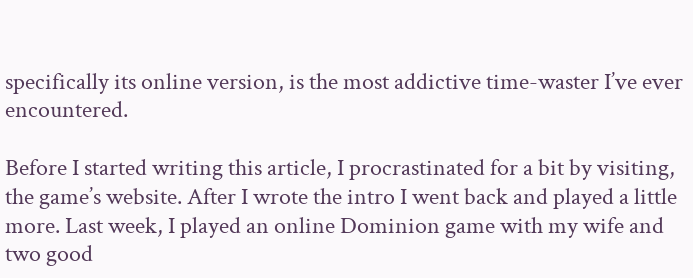specifically its online version, is the most addictive time-waster I’ve ever encountered.

Before I started writing this article, I procrastinated for a bit by visiting, the game’s website. After I wrote the intro I went back and played a little more. Last week, I played an online Dominion game with my wife and two good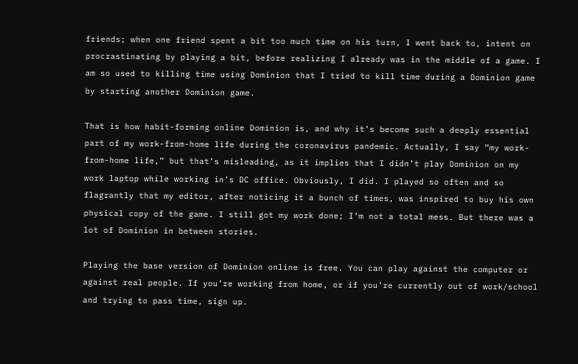friends; when one friend spent a bit too much time on his turn, I went back to, intent on procrastinating by playing a bit, before realizing I already was in the middle of a game. I am so used to killing time using Dominion that I tried to kill time during a Dominion game by starting another Dominion game.

That is how habit-forming online Dominion is, and why it’s become such a deeply essential part of my work-from-home life during the coronavirus pandemic. Actually, I say “my work-from-home life,” but that’s misleading, as it implies that I didn’t play Dominion on my work laptop while working in’s DC office. Obviously, I did. I played so often and so flagrantly that my editor, after noticing it a bunch of times, was inspired to buy his own physical copy of the game. I still got my work done; I’m not a total mess. But there was a lot of Dominion in between stories.

Playing the base version of Dominion online is free. You can play against the computer or against real people. If you’re working from home, or if you’re currently out of work/school and trying to pass time, sign up.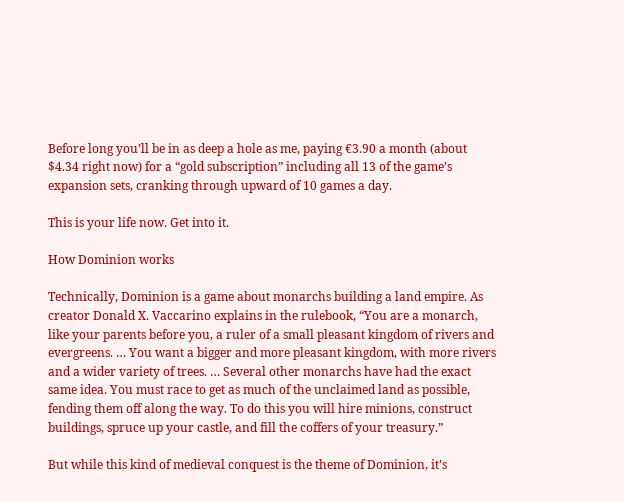Before long you’ll be in as deep a hole as me, paying €3.90 a month (about $4.34 right now) for a “gold subscription” including all 13 of the game’s expansion sets, cranking through upward of 10 games a day.

This is your life now. Get into it.

How Dominion works

Technically, Dominion is a game about monarchs building a land empire. As creator Donald X. Vaccarino explains in the rulebook, “You are a monarch, like your parents before you, a ruler of a small pleasant kingdom of rivers and evergreens. … You want a bigger and more pleasant kingdom, with more rivers and a wider variety of trees. … Several other monarchs have had the exact same idea. You must race to get as much of the unclaimed land as possible, fending them off along the way. To do this you will hire minions, construct buildings, spruce up your castle, and fill the coffers of your treasury.”

But while this kind of medieval conquest is the theme of Dominion, it’s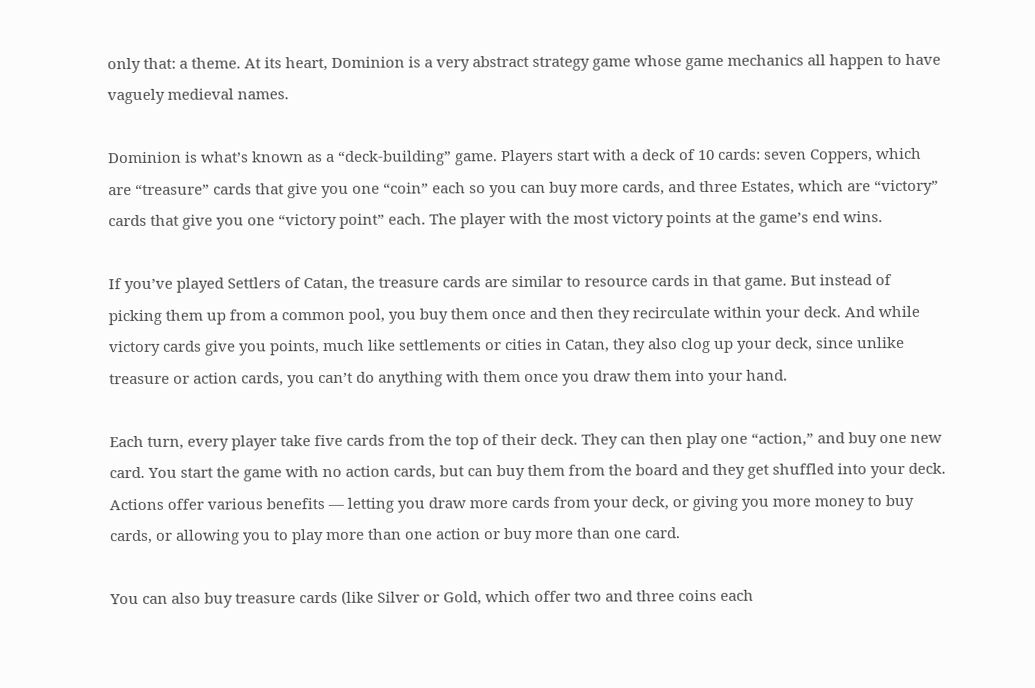only that: a theme. At its heart, Dominion is a very abstract strategy game whose game mechanics all happen to have vaguely medieval names.

Dominion is what’s known as a “deck-building” game. Players start with a deck of 10 cards: seven Coppers, which are “treasure” cards that give you one “coin” each so you can buy more cards, and three Estates, which are “victory” cards that give you one “victory point” each. The player with the most victory points at the game’s end wins.

If you’ve played Settlers of Catan, the treasure cards are similar to resource cards in that game. But instead of picking them up from a common pool, you buy them once and then they recirculate within your deck. And while victory cards give you points, much like settlements or cities in Catan, they also clog up your deck, since unlike treasure or action cards, you can’t do anything with them once you draw them into your hand.

Each turn, every player take five cards from the top of their deck. They can then play one “action,” and buy one new card. You start the game with no action cards, but can buy them from the board and they get shuffled into your deck. Actions offer various benefits — letting you draw more cards from your deck, or giving you more money to buy cards, or allowing you to play more than one action or buy more than one card.

You can also buy treasure cards (like Silver or Gold, which offer two and three coins each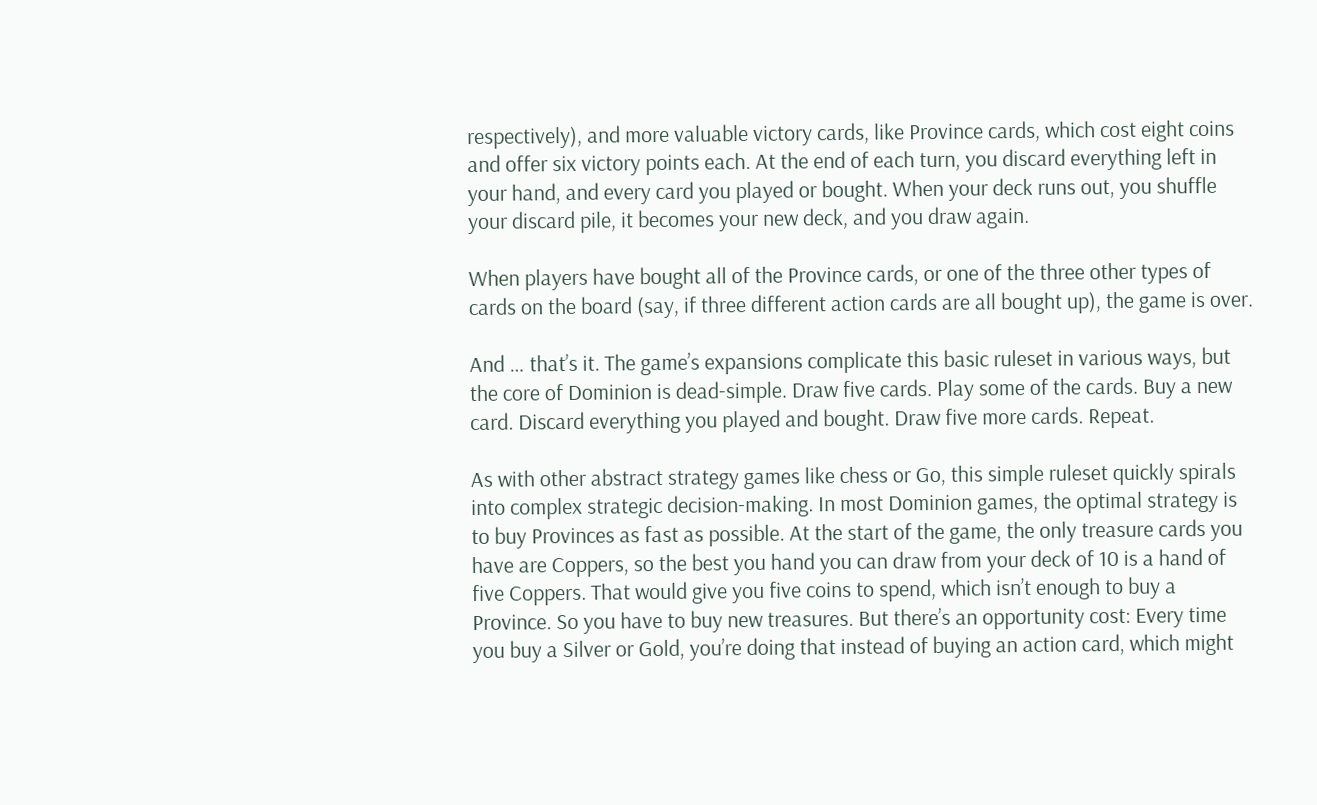respectively), and more valuable victory cards, like Province cards, which cost eight coins and offer six victory points each. At the end of each turn, you discard everything left in your hand, and every card you played or bought. When your deck runs out, you shuffle your discard pile, it becomes your new deck, and you draw again.

When players have bought all of the Province cards, or one of the three other types of cards on the board (say, if three different action cards are all bought up), the game is over.

And … that’s it. The game’s expansions complicate this basic ruleset in various ways, but the core of Dominion is dead-simple. Draw five cards. Play some of the cards. Buy a new card. Discard everything you played and bought. Draw five more cards. Repeat.

As with other abstract strategy games like chess or Go, this simple ruleset quickly spirals into complex strategic decision-making. In most Dominion games, the optimal strategy is to buy Provinces as fast as possible. At the start of the game, the only treasure cards you have are Coppers, so the best you hand you can draw from your deck of 10 is a hand of five Coppers. That would give you five coins to spend, which isn’t enough to buy a Province. So you have to buy new treasures. But there’s an opportunity cost: Every time you buy a Silver or Gold, you’re doing that instead of buying an action card, which might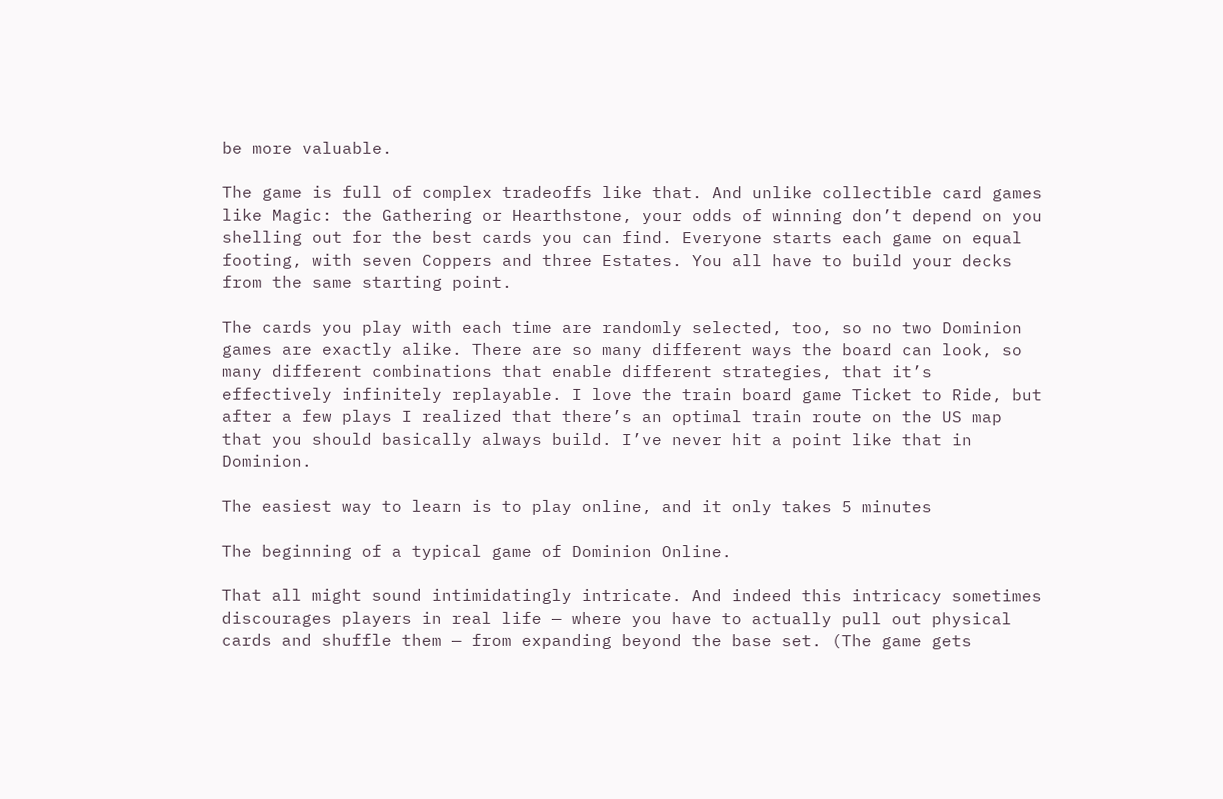be more valuable.

The game is full of complex tradeoffs like that. And unlike collectible card games like Magic: the Gathering or Hearthstone, your odds of winning don’t depend on you shelling out for the best cards you can find. Everyone starts each game on equal footing, with seven Coppers and three Estates. You all have to build your decks from the same starting point.

The cards you play with each time are randomly selected, too, so no two Dominion games are exactly alike. There are so many different ways the board can look, so many different combinations that enable different strategies, that it’s effectively infinitely replayable. I love the train board game Ticket to Ride, but after a few plays I realized that there’s an optimal train route on the US map that you should basically always build. I’ve never hit a point like that in Dominion.

The easiest way to learn is to play online, and it only takes 5 minutes

The beginning of a typical game of Dominion Online.

That all might sound intimidatingly intricate. And indeed this intricacy sometimes discourages players in real life — where you have to actually pull out physical cards and shuffle them — from expanding beyond the base set. (The game gets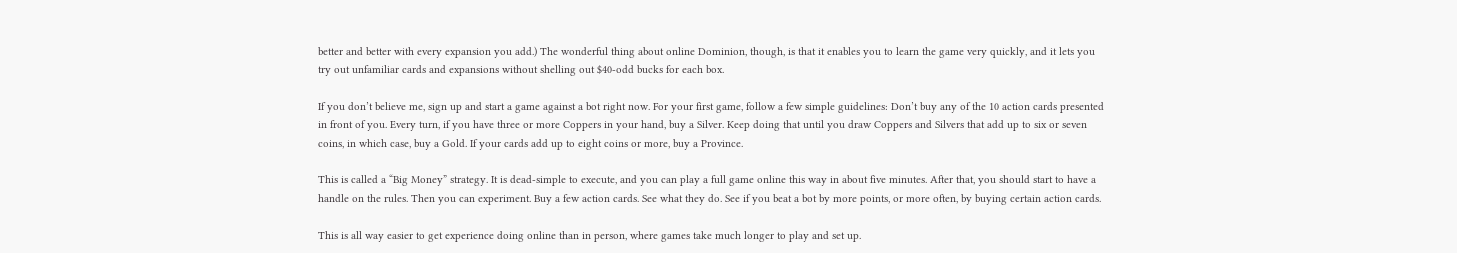better and better with every expansion you add.) The wonderful thing about online Dominion, though, is that it enables you to learn the game very quickly, and it lets you try out unfamiliar cards and expansions without shelling out $40-odd bucks for each box.

If you don’t believe me, sign up and start a game against a bot right now. For your first game, follow a few simple guidelines: Don’t buy any of the 10 action cards presented in front of you. Every turn, if you have three or more Coppers in your hand, buy a Silver. Keep doing that until you draw Coppers and Silvers that add up to six or seven coins, in which case, buy a Gold. If your cards add up to eight coins or more, buy a Province.

This is called a “Big Money” strategy. It is dead-simple to execute, and you can play a full game online this way in about five minutes. After that, you should start to have a handle on the rules. Then you can experiment. Buy a few action cards. See what they do. See if you beat a bot by more points, or more often, by buying certain action cards.

This is all way easier to get experience doing online than in person, where games take much longer to play and set up.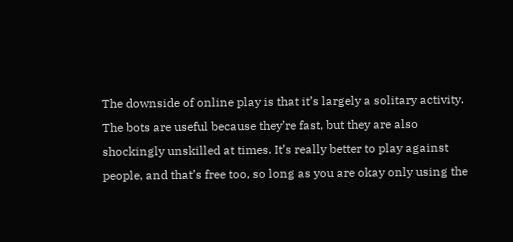The downside of online play is that it’s largely a solitary activity. The bots are useful because they’re fast, but they are also shockingly unskilled at times. It’s really better to play against people, and that’s free too, so long as you are okay only using the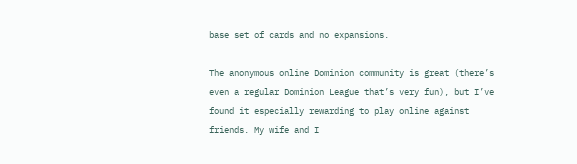base set of cards and no expansions.

The anonymous online Dominion community is great (there’s even a regular Dominion League that’s very fun), but I’ve found it especially rewarding to play online against friends. My wife and I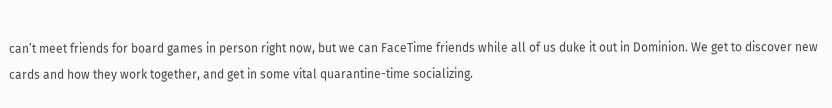can’t meet friends for board games in person right now, but we can FaceTime friends while all of us duke it out in Dominion. We get to discover new cards and how they work together, and get in some vital quarantine-time socializing.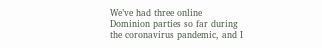We’ve had three online Dominion parties so far during the coronavirus pandemic, and I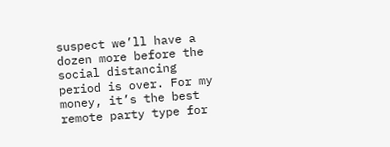suspect we’ll have a dozen more before the social distancing period is over. For my money, it’s the best remote party type for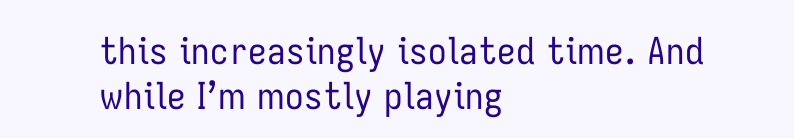this increasingly isolated time. And while I’m mostly playing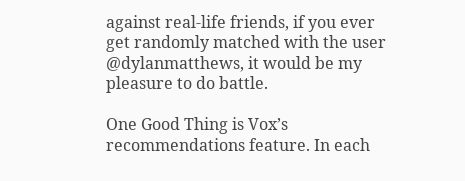against real-life friends, if you ever get randomly matched with the user @dylanmatthews, it would be my pleasure to do battle.

One Good Thing is Vox’s recommendations feature. In each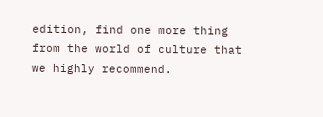edition, find one more thing from the world of culture that we highly recommend.